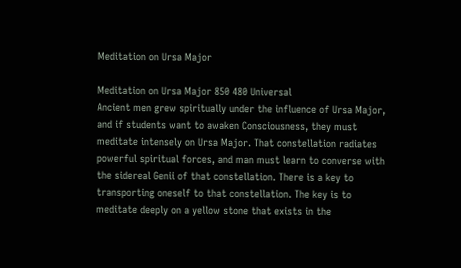Meditation on Ursa Major

Meditation on Ursa Major 850 480 Universal
Ancient men grew spiritually under the influence of Ursa Major, and if students want to awaken Consciousness, they must meditate intensely on Ursa Major. That constellation radiates powerful spiritual forces, and man must learn to converse with the sidereal Genii of that constellation. There is a key to transporting oneself to that constellation. The key is to meditate deeply on a yellow stone that exists in the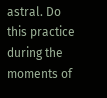astral. Do this practice during the moments of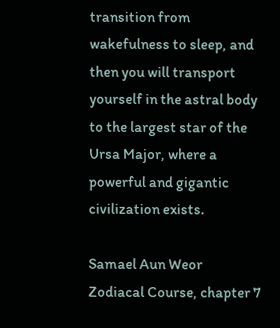transition from wakefulness to sleep, and then you will transport yourself in the astral body to the largest star of the Ursa Major, where a powerful and gigantic civilization exists.

Samael Aun Weor
Zodiacal Course, chapter 7